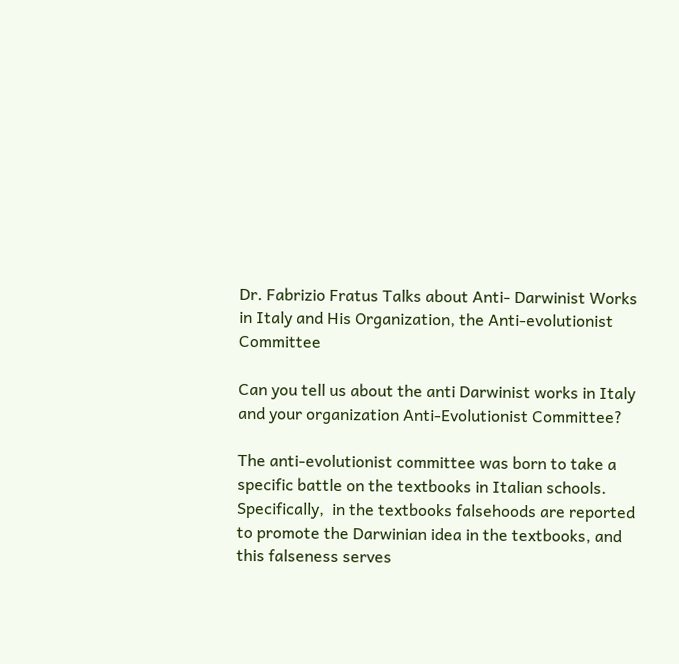Dr. Fabrizio Fratus Talks about Anti- Darwinist Works in Italy and His Organization, the Anti-evolutionist Committee

Can you tell us about the anti Darwinist works in Italy and your organization Anti-Evolutionist Committee?

The anti-evolutionist committee was born to take a specific battle on the textbooks in Italian schools. Specifically,  in the textbooks falsehoods are reported to promote the Darwinian idea in the textbooks, and this falseness serves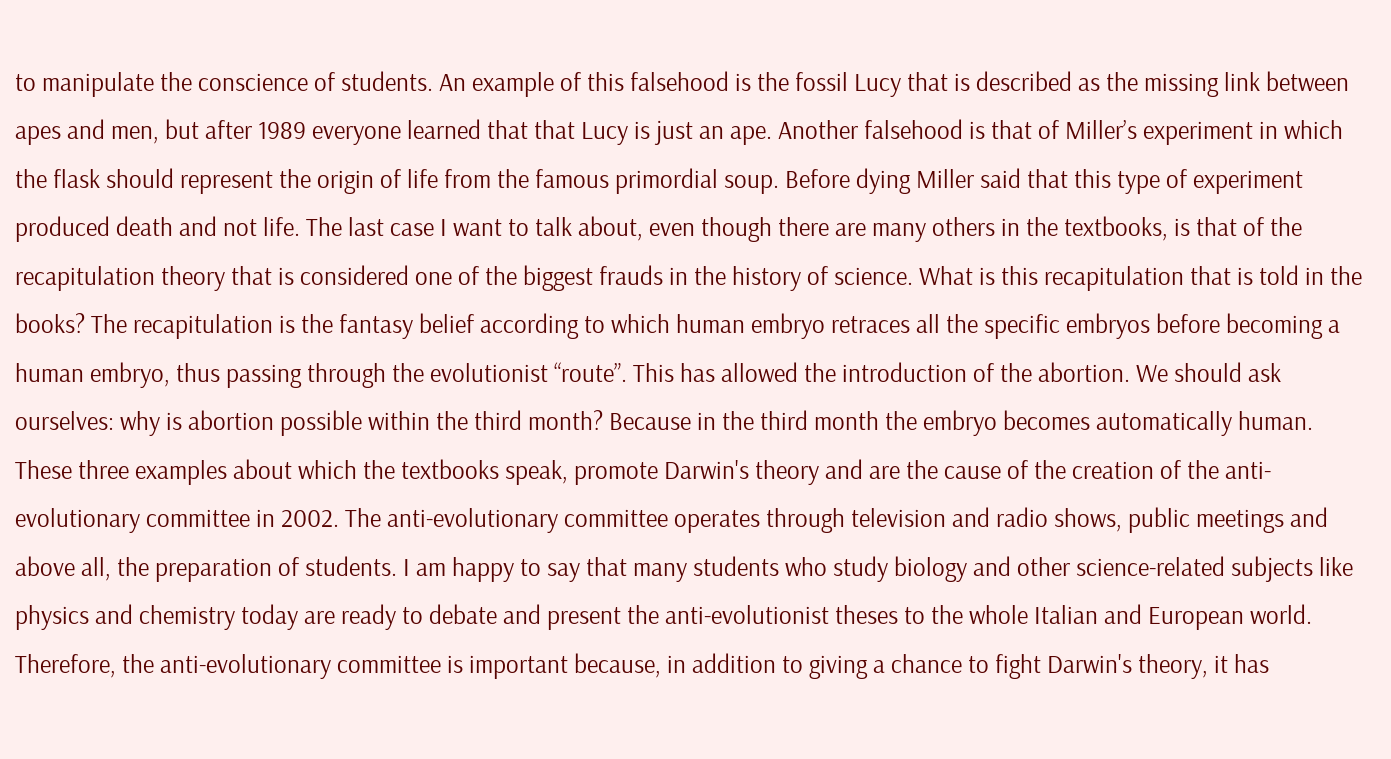to manipulate the conscience of students. An example of this falsehood is the fossil Lucy that is described as the missing link between apes and men, but after 1989 everyone learned that that Lucy is just an ape. Another falsehood is that of Miller’s experiment in which the flask should represent the origin of life from the famous primordial soup. Before dying Miller said that this type of experiment produced death and not life. The last case I want to talk about, even though there are many others in the textbooks, is that of the recapitulation theory that is considered one of the biggest frauds in the history of science. What is this recapitulation that is told in the books? The recapitulation is the fantasy belief according to which human embryo retraces all the specific embryos before becoming a human embryo, thus passing through the evolutionist “route”. This has allowed the introduction of the abortion. We should ask ourselves: why is abortion possible within the third month? Because in the third month the embryo becomes automatically human. These three examples about which the textbooks speak, promote Darwin's theory and are the cause of the creation of the anti-evolutionary committee in 2002. The anti-evolutionary committee operates through television and radio shows, public meetings and above all, the preparation of students. I am happy to say that many students who study biology and other science-related subjects like physics and chemistry today are ready to debate and present the anti-evolutionist theses to the whole Italian and European world. Therefore, the anti-evolutionary committee is important because, in addition to giving a chance to fight Darwin's theory, it has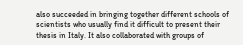also succeeded in bringing together different schools of scientists who usually find it difficult to present their thesis in Italy. It also collaborated with groups of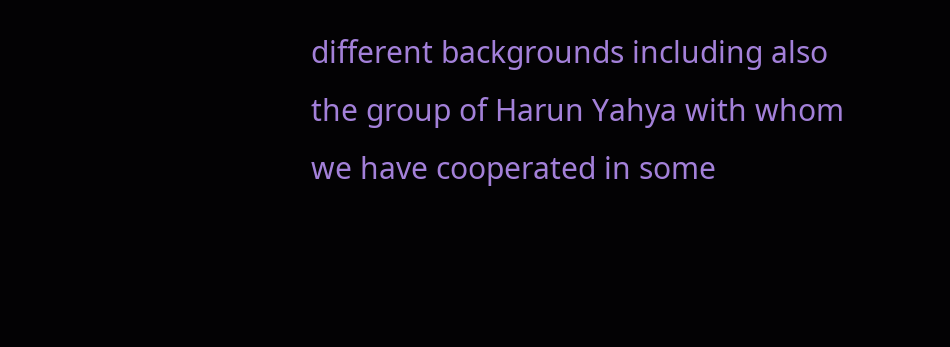different backgrounds including also the group of Harun Yahya with whom we have cooperated in some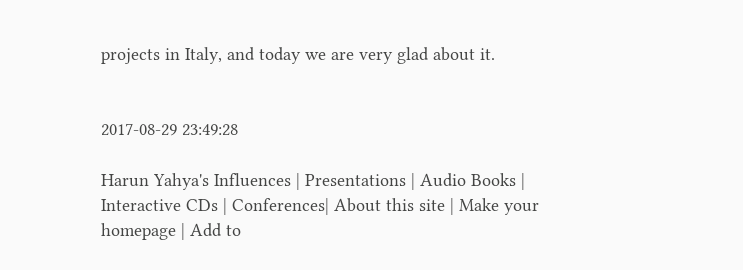projects in Italy, and today we are very glad about it.


2017-08-29 23:49:28

Harun Yahya's Influences | Presentations | Audio Books | Interactive CDs | Conferences| About this site | Make your homepage | Add to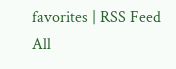favorites | RSS Feed
All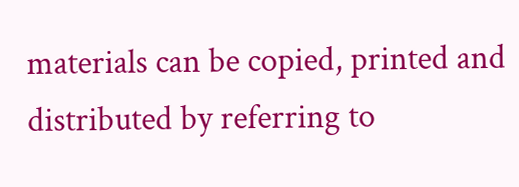materials can be copied, printed and distributed by referring to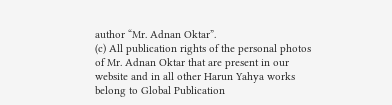author “Mr. Adnan Oktar”.
(c) All publication rights of the personal photos of Mr. Adnan Oktar that are present in our website and in all other Harun Yahya works belong to Global Publication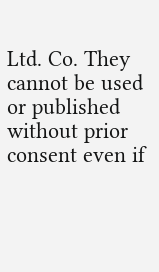Ltd. Co. They cannot be used or published without prior consent even if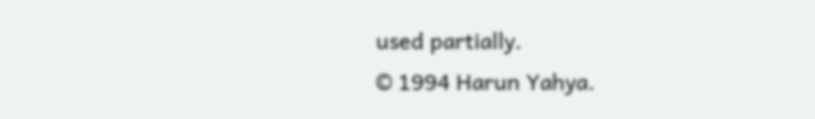used partially.
© 1994 Harun Yahya.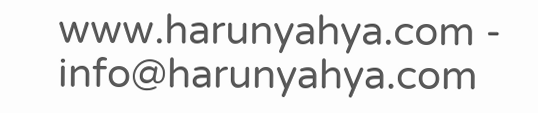www.harunyahya.com - info@harunyahya.com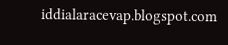iddialaracevap.blogspot.com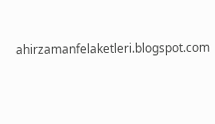ahirzamanfelaketleri.blogspot.com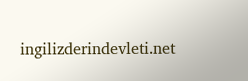ingilizderindevleti.net